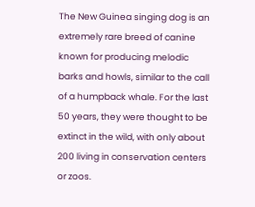The New Guinea singing dog is an extremely rare breed of canine known for producing melodic barks and howls, similar to the call of a humpback whale. For the last 50 years, they were thought to be extinct in the wild, with only about 200 living in conservation centers or zoos.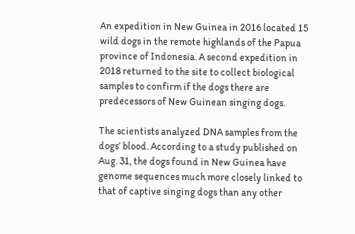An expedition in New Guinea in 2016 located 15 wild dogs in the remote highlands of the Papua province of Indonesia. A second expedition in 2018 returned to the site to collect biological samples to confirm if the dogs there are predecessors of New Guinean singing dogs.

The scientists analyzed DNA samples from the dogs’ blood. According to a study published on Aug. 31, the dogs found in New Guinea have genome sequences much more closely linked to that of captive singing dogs than any other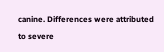canine. Differences were attributed to severe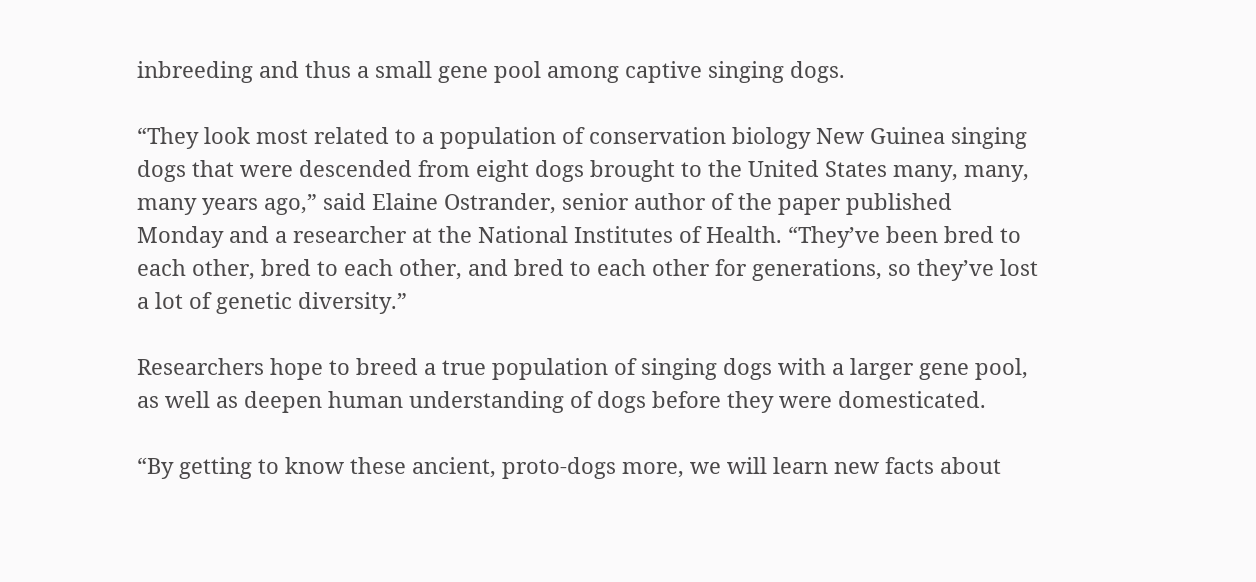inbreeding and thus a small gene pool among captive singing dogs.

“They look most related to a population of conservation biology New Guinea singing dogs that were descended from eight dogs brought to the United States many, many, many years ago,” said Elaine Ostrander, senior author of the paper published Monday and a researcher at the National Institutes of Health. “They’ve been bred to each other, bred to each other, and bred to each other for generations, so they’ve lost a lot of genetic diversity.”

Researchers hope to breed a true population of singing dogs with a larger gene pool, as well as deepen human understanding of dogs before they were domesticated.

“By getting to know these ancient, proto-dogs more, we will learn new facts about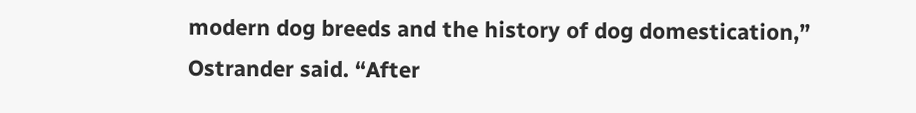modern dog breeds and the history of dog domestication,” Ostrander said. “After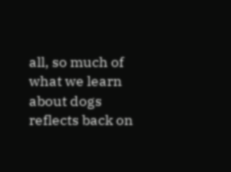all, so much of what we learn about dogs reflects back on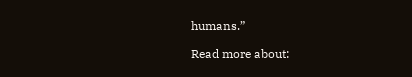humans.”

Read more about: